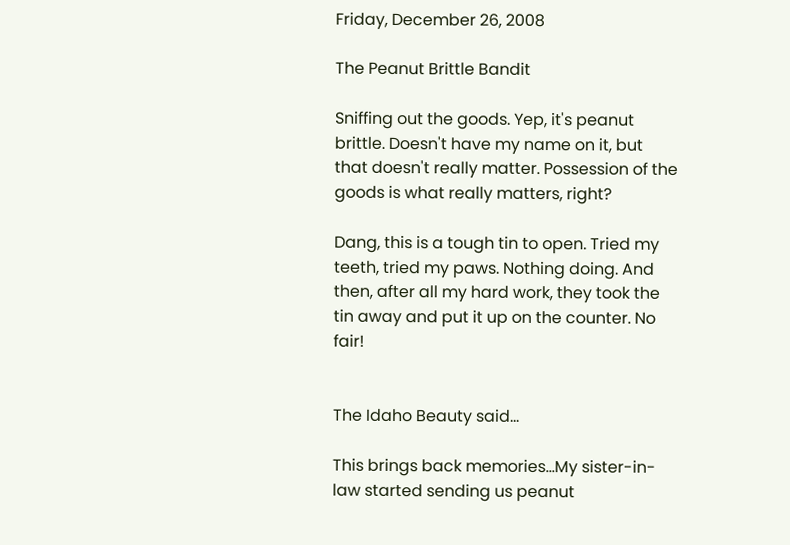Friday, December 26, 2008

The Peanut Brittle Bandit

Sniffing out the goods. Yep, it's peanut brittle. Doesn't have my name on it, but that doesn't really matter. Possession of the goods is what really matters, right?

Dang, this is a tough tin to open. Tried my teeth, tried my paws. Nothing doing. And then, after all my hard work, they took the tin away and put it up on the counter. No fair!


The Idaho Beauty said...

This brings back memories...My sister-in-law started sending us peanut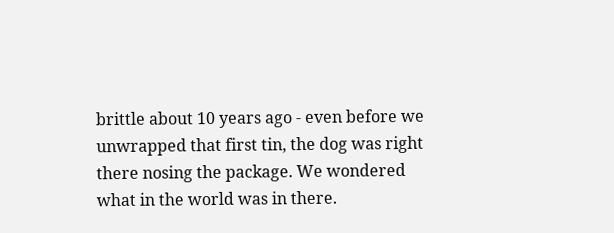brittle about 10 years ago - even before we unwrapped that first tin, the dog was right there nosing the package. We wondered what in the world was in there.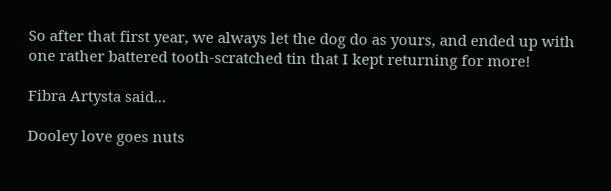So after that first year, we always let the dog do as yours, and ended up with one rather battered tooth-scratched tin that I kept returning for more!

Fibra Artysta said...

Dooley love goes nuts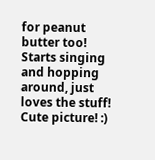for peanut butter too! Starts singing and hopping around, just loves the stuff! Cute picture! :)